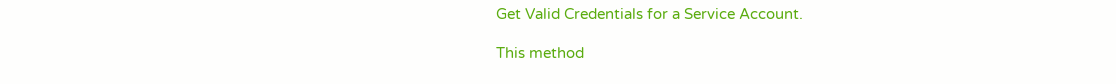Get Valid Credentials for a Service Account.

This method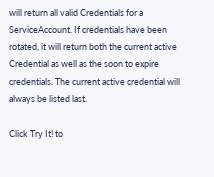will return all valid Credentials for a ServiceAccount. If credentials have been rotated, it will return both the current active Credential as well as the soon to expire credentials. The current active credential will always be listed last.

Click Try It! to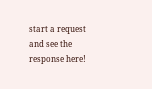start a request and see the response here!